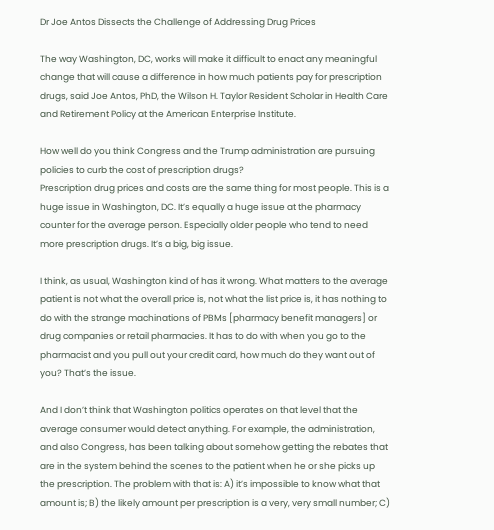Dr Joe Antos Dissects the Challenge of Addressing Drug Prices

The way Washington, DC, works will make it difficult to enact any meaningful change that will cause a difference in how much patients pay for prescription drugs, said Joe Antos, PhD, the Wilson H. Taylor Resident Scholar in Health Care and Retirement Policy at the American Enterprise Institute.

How well do you think Congress and the Trump administration are pursuing policies to curb the cost of prescription drugs?
Prescription drug prices and costs are the same thing for most people. This is a huge issue in Washington, DC. It’s equally a huge issue at the pharmacy counter for the average person. Especially older people who tend to need more prescription drugs. It’s a big, big issue.

I think, as usual, Washington kind of has it wrong. What matters to the average patient is not what the overall price is, not what the list price is, it has nothing to do with the strange machinations of PBMs [pharmacy benefit managers] or drug companies or retail pharmacies. It has to do with when you go to the pharmacist and you pull out your credit card, how much do they want out of you? That’s the issue.

And I don’t think that Washington politics operates on that level that the average consumer would detect anything. For example, the administration, and also Congress, has been talking about somehow getting the rebates that are in the system behind the scenes to the patient when he or she picks up the prescription. The problem with that is: A) it’s impossible to know what that amount is; B) the likely amount per prescription is a very, very small number; C)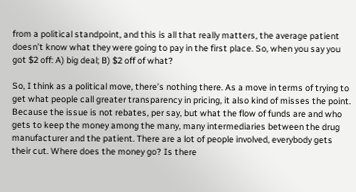from a political standpoint, and this is all that really matters, the average patient doesn’t know what they were going to pay in the first place. So, when you say you got $2 off: A) big deal; B) $2 off of what?

So, I think as a political move, there’s nothing there. As a move in terms of trying to get what people call greater transparency in pricing, it also kind of misses the point. Because the issue is not rebates, per say, but what the flow of funds are and who gets to keep the money among the many, many intermediaries between the drug manufacturer and the patient. There are a lot of people involved, everybody gets their cut. Where does the money go? Is there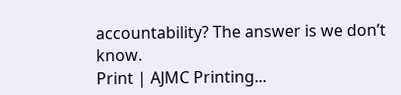accountability? The answer is we don’t know.
Print | AJMC Printing...